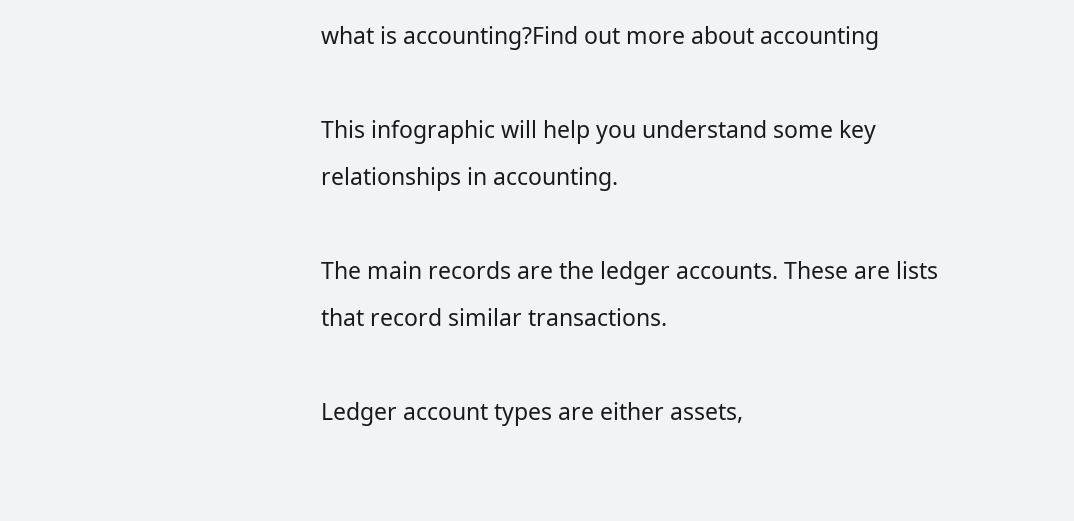what is accounting?Find out more about accounting

This infographic will help you understand some key relationships in accounting.

The main records are the ledger accounts. These are lists that record similar transactions.

Ledger account types are either assets,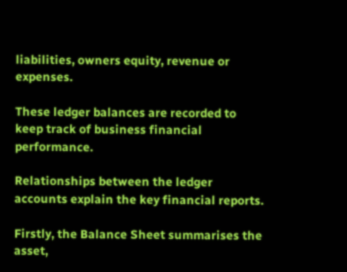liabilities, owners equity, revenue or expenses.

These ledger balances are recorded to keep track of business financial performance.

Relationships between the ledger accounts explain the key financial reports.

Firstly, the Balance Sheet summarises the asset,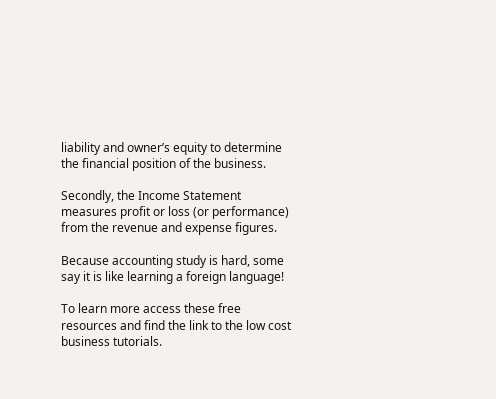liability and owner’s equity to determine the financial position of the business.

Secondly, the Income Statement measures profit or loss (or performance) from the revenue and expense figures.

Because accounting study is hard, some say it is like learning a foreign language!

To learn more access these free resources and find the link to the low cost business tutorials.